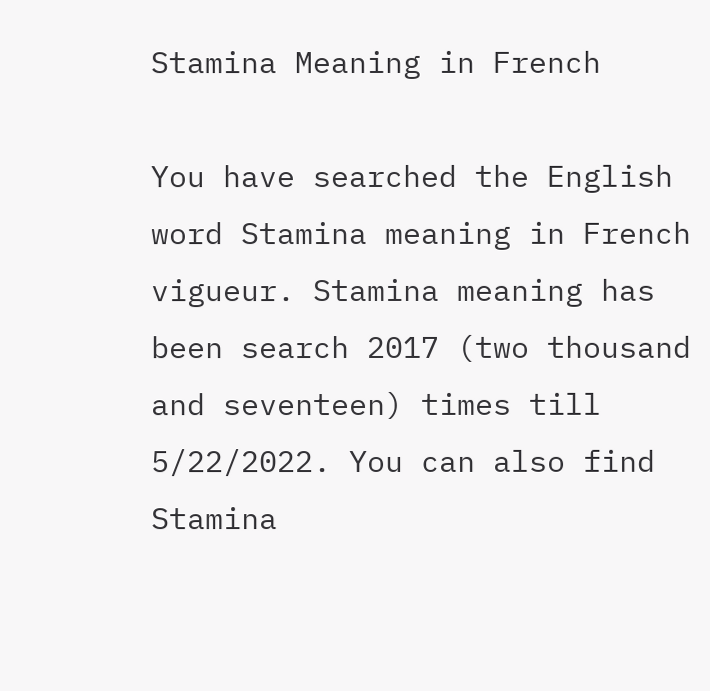Stamina Meaning in French

You have searched the English word Stamina meaning in French vigueur. Stamina meaning has been search 2017 (two thousand and seventeen) times till 5/22/2022. You can also find Stamina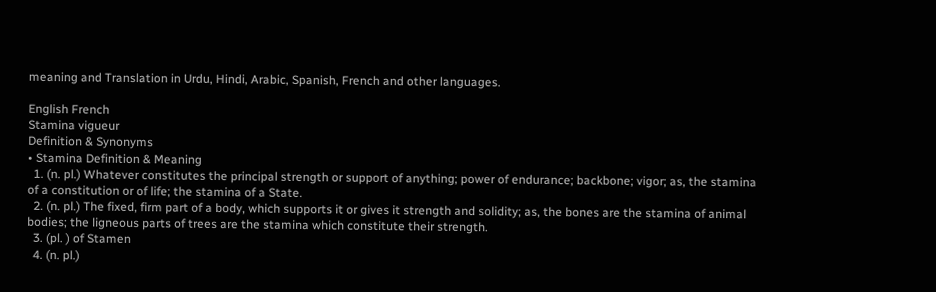meaning and Translation in Urdu, Hindi, Arabic, Spanish, French and other languages.

English French
Stamina vigueur
Definition & Synonyms
• Stamina Definition & Meaning
  1. (n. pl.) Whatever constitutes the principal strength or support of anything; power of endurance; backbone; vigor; as, the stamina of a constitution or of life; the stamina of a State.
  2. (n. pl.) The fixed, firm part of a body, which supports it or gives it strength and solidity; as, the bones are the stamina of animal bodies; the ligneous parts of trees are the stamina which constitute their strength.
  3. (pl. ) of Stamen
  4. (n. pl.)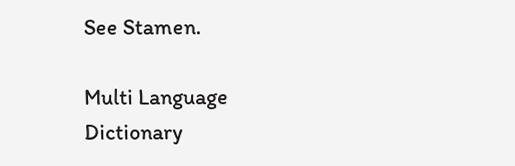See Stamen.

Multi Language Dictionary